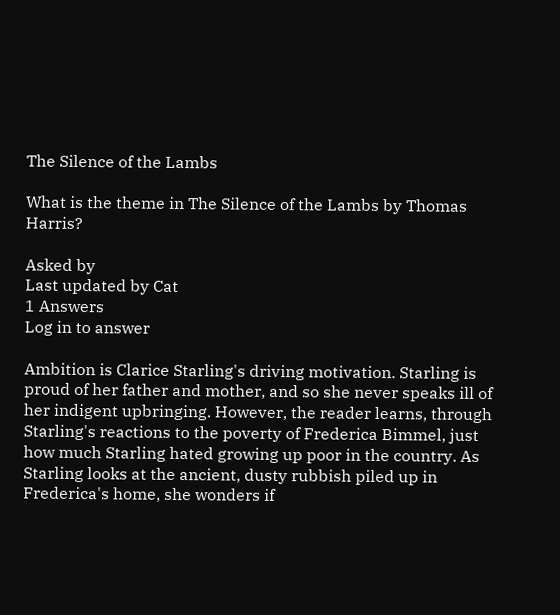The Silence of the Lambs

What is the theme in The Silence of the Lambs by Thomas Harris?

Asked by
Last updated by Cat
1 Answers
Log in to answer

Ambition is Clarice Starling's driving motivation. Starling is proud of her father and mother, and so she never speaks ill of her indigent upbringing. However, the reader learns, through Starling's reactions to the poverty of Frederica Bimmel, just how much Starling hated growing up poor in the country. As Starling looks at the ancient, dusty rubbish piled up in Frederica's home, she wonders if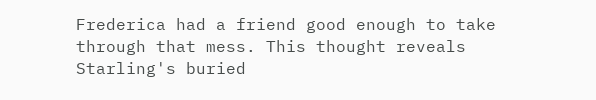Frederica had a friend good enough to take through that mess. This thought reveals Starling's buried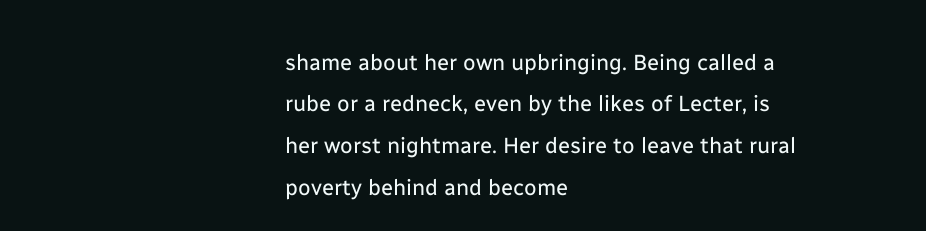shame about her own upbringing. Being called a rube or a redneck, even by the likes of Lecter, is her worst nightmare. Her desire to leave that rural poverty behind and become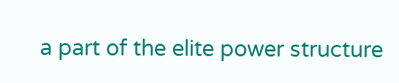a part of the elite power structure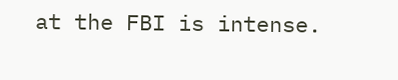at the FBI is intense.